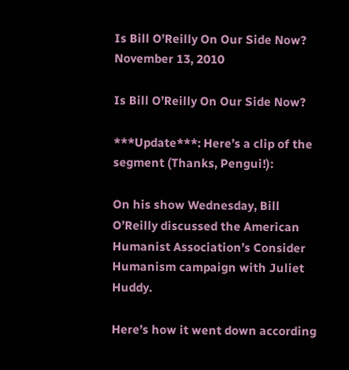Is Bill O’Reilly On Our Side Now? November 13, 2010

Is Bill O’Reilly On Our Side Now?

***Update***: Here’s a clip of the segment (Thanks, Pengui!):

On his show Wednesday, Bill O’Reilly discussed the American Humanist Association’s Consider Humanism campaign with Juliet Huddy.

Here’s how it went down according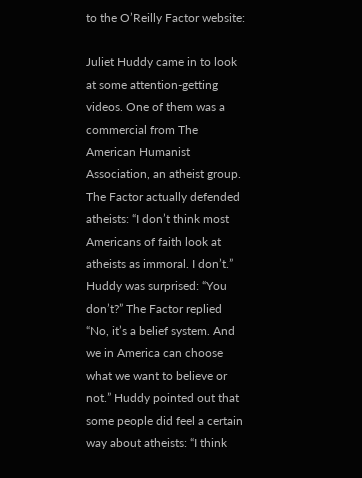to the O’Reilly Factor website:

Juliet Huddy came in to look at some attention-getting videos. One of them was a commercial from The American Humanist Association, an atheist group. The Factor actually defended atheists: “I don’t think most Americans of faith look at atheists as immoral. I don’t.” Huddy was surprised: “You don’t?” The Factor replied “No, it’s a belief system. And we in America can choose what we want to believe or not.” Huddy pointed out that some people did feel a certain way about atheists: “I think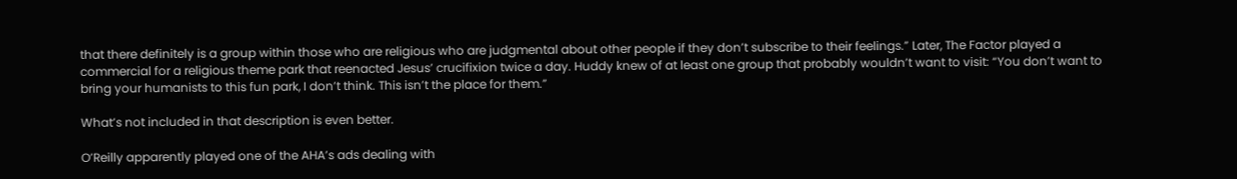that there definitely is a group within those who are religious who are judgmental about other people if they don’t subscribe to their feelings.” Later, The Factor played a commercial for a religious theme park that reenacted Jesus’ crucifixion twice a day. Huddy knew of at least one group that probably wouldn’t want to visit: “You don’t want to bring your humanists to this fun park, I don’t think. This isn’t the place for them.”

What’s not included in that description is even better.

O’Reilly apparently played one of the AHA’s ads dealing with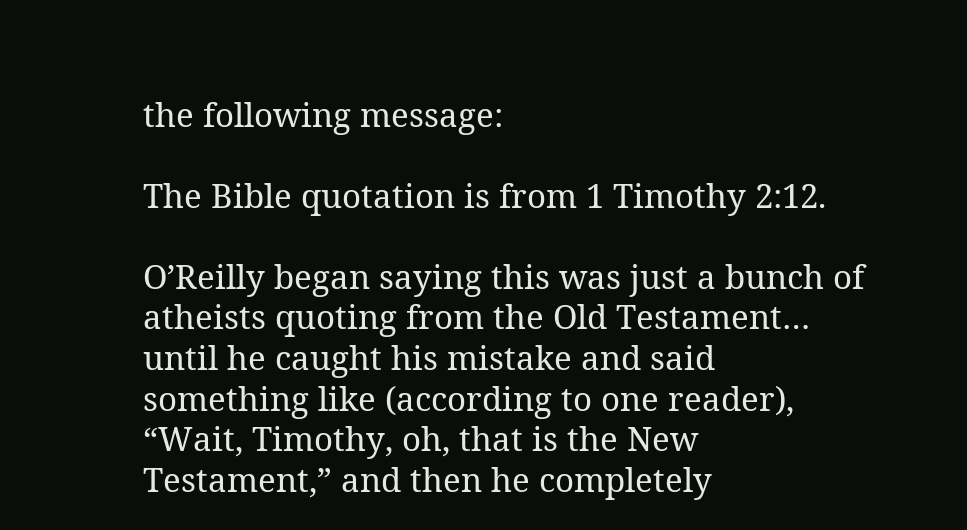the following message:

The Bible quotation is from 1 Timothy 2:12.

O’Reilly began saying this was just a bunch of atheists quoting from the Old Testament… until he caught his mistake and said something like (according to one reader), “Wait, Timothy, oh, that is the New Testament,” and then he completely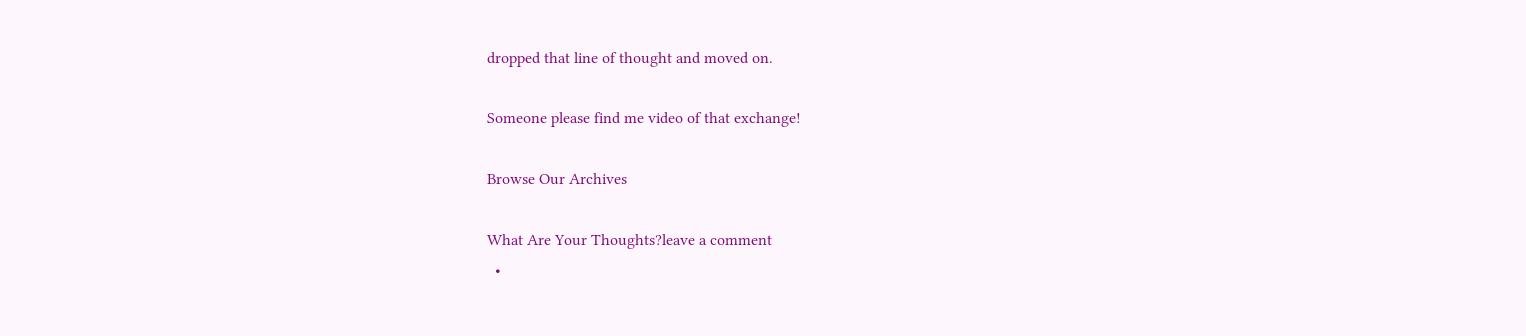dropped that line of thought and moved on.

Someone please find me video of that exchange!

Browse Our Archives

What Are Your Thoughts?leave a comment
  •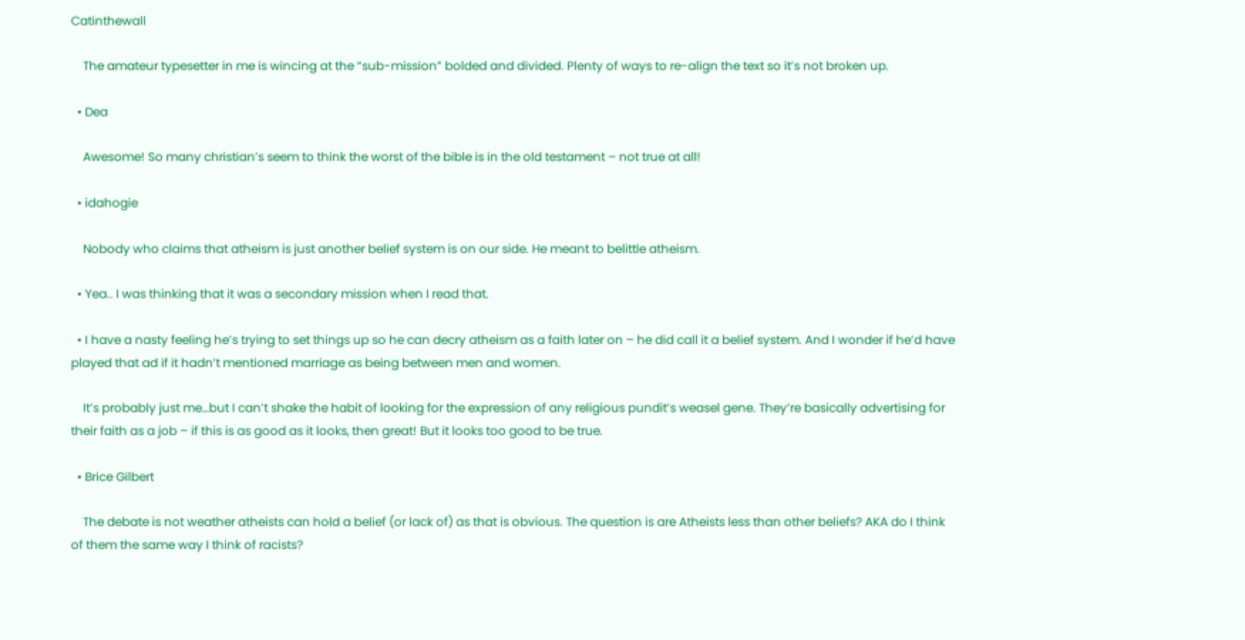Catinthewall

    The amateur typesetter in me is wincing at the “sub-mission” bolded and divided. Plenty of ways to re-align the text so it’s not broken up.

  • Dea

    Awesome! So many christian’s seem to think the worst of the bible is in the old testament – not true at all!

  • idahogie

    Nobody who claims that atheism is just another belief system is on our side. He meant to belittle atheism.

  • Yea.. I was thinking that it was a secondary mission when I read that.

  • I have a nasty feeling he’s trying to set things up so he can decry atheism as a faith later on – he did call it a belief system. And I wonder if he’d have played that ad if it hadn’t mentioned marriage as being between men and women.

    It’s probably just me…but I can’t shake the habit of looking for the expression of any religious pundit’s weasel gene. They’re basically advertising for their faith as a job – if this is as good as it looks, then great! But it looks too good to be true.

  • Brice Gilbert

    The debate is not weather atheists can hold a belief (or lack of) as that is obvious. The question is are Atheists less than other beliefs? AKA do I think of them the same way I think of racists?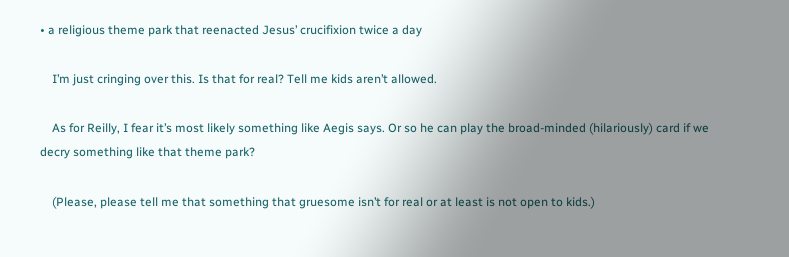• a religious theme park that reenacted Jesus’ crucifixion twice a day

    I’m just cringing over this. Is that for real? Tell me kids aren’t allowed.

    As for Reilly, I fear it’s most likely something like Aegis says. Or so he can play the broad-minded (hilariously) card if we decry something like that theme park?

    (Please, please tell me that something that gruesome isn’t for real or at least is not open to kids.)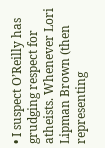• I suspect O’Reilly has grudging respect for atheists. Whenever Lori Lipman Brown (then representing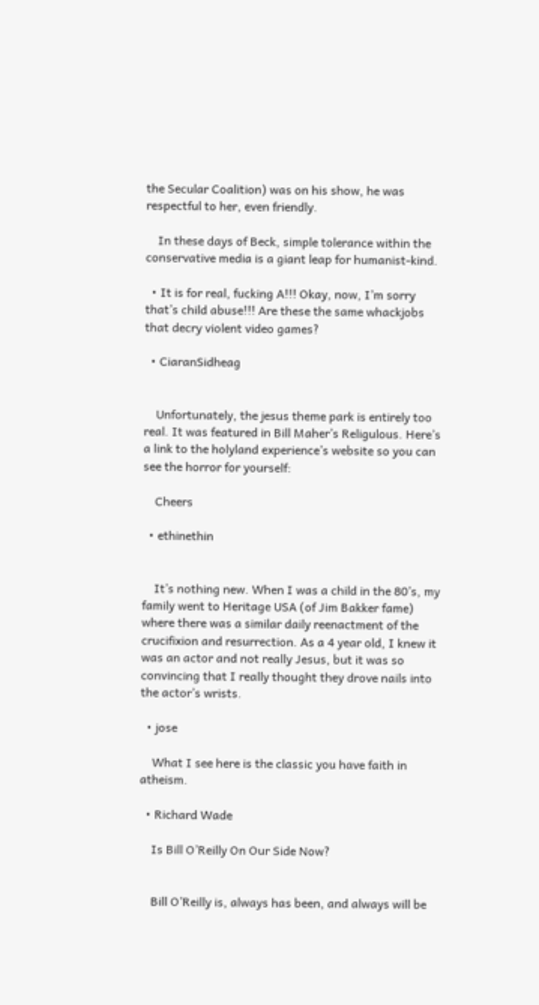the Secular Coalition) was on his show, he was respectful to her, even friendly.

    In these days of Beck, simple tolerance within the conservative media is a giant leap for humanist-kind.

  • It is for real, fucking A!!! Okay, now, I’m sorry that’s child abuse!!! Are these the same whackjobs that decry violent video games?

  • CiaranSidheag


    Unfortunately, the jesus theme park is entirely too real. It was featured in Bill Maher’s Religulous. Here’s a link to the holyland experience’s website so you can see the horror for yourself:

    Cheers

  • ethinethin


    It’s nothing new. When I was a child in the 80’s, my family went to Heritage USA (of Jim Bakker fame) where there was a similar daily reenactment of the crucifixion and resurrection. As a 4 year old, I knew it was an actor and not really Jesus, but it was so convincing that I really thought they drove nails into the actor’s wrists.

  • jose

    What I see here is the classic you have faith in atheism.

  • Richard Wade

    Is Bill O’Reilly On Our Side Now?


    Bill O’Reilly is, always has been, and always will be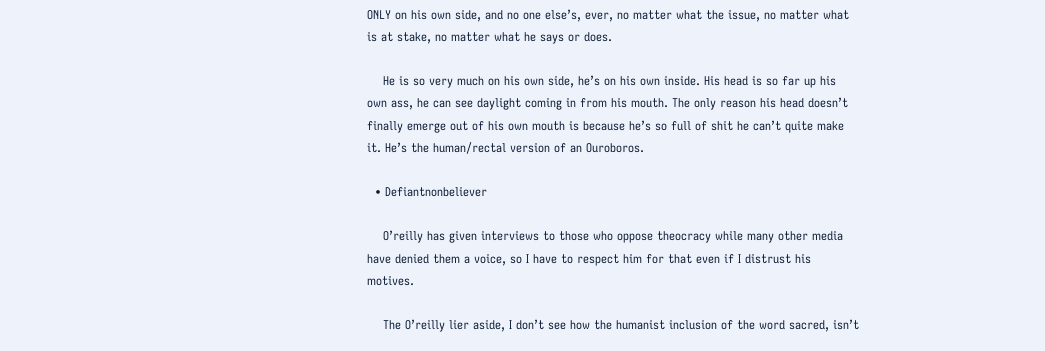ONLY on his own side, and no one else’s, ever, no matter what the issue, no matter what is at stake, no matter what he says or does.

    He is so very much on his own side, he’s on his own inside. His head is so far up his own ass, he can see daylight coming in from his mouth. The only reason his head doesn’t finally emerge out of his own mouth is because he’s so full of shit he can’t quite make it. He’s the human/rectal version of an Ouroboros.

  • Defiantnonbeliever

    O’reilly has given interviews to those who oppose theocracy while many other media have denied them a voice, so I have to respect him for that even if I distrust his motives.

    The O’reilly lier aside, I don’t see how the humanist inclusion of the word sacred, isn’t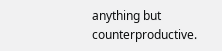anything but counterproductive.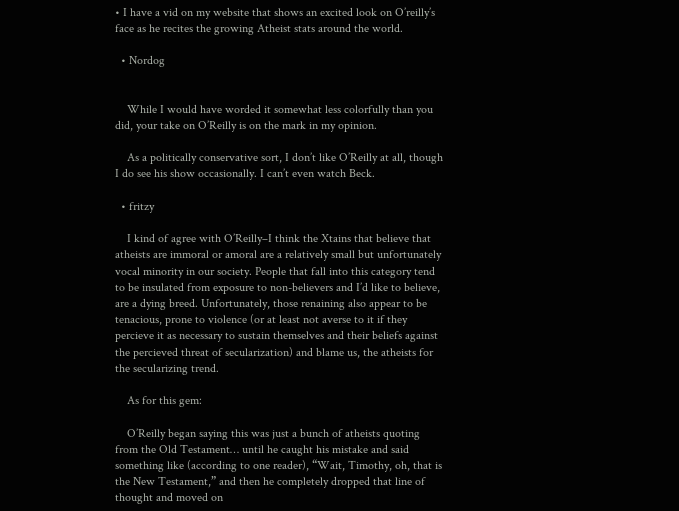• I have a vid on my website that shows an excited look on O’reilly’s face as he recites the growing Atheist stats around the world.

  • Nordog


    While I would have worded it somewhat less colorfully than you did, your take on O’Reilly is on the mark in my opinion.

    As a politically conservative sort, I don’t like O’Reilly at all, though I do see his show occasionally. I can’t even watch Beck.

  • fritzy

    I kind of agree with O’Reilly–I think the Xtains that believe that atheists are immoral or amoral are a relatively small but unfortunately vocal minority in our society. People that fall into this category tend to be insulated from exposure to non-believers and I’d like to believe, are a dying breed. Unfortunately, those renaining also appear to be tenacious, prone to violence (or at least not averse to it if they percieve it as necessary to sustain themselves and their beliefs against the percieved threat of secularization) and blame us, the atheists for the secularizing trend.

    As for this gem:

    O’Reilly began saying this was just a bunch of atheists quoting from the Old Testament… until he caught his mistake and said something like (according to one reader), “Wait, Timothy, oh, that is the New Testament,” and then he completely dropped that line of thought and moved on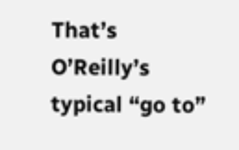That’s O’Reilly’s typical “go to”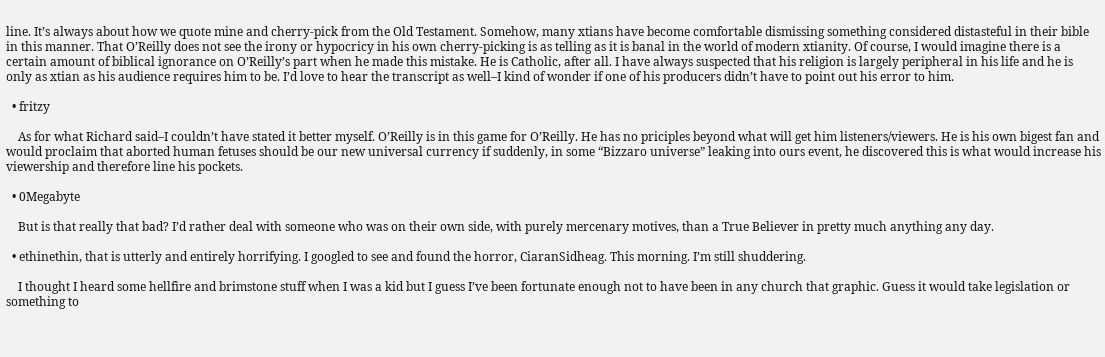line. It’s always about how we quote mine and cherry-pick from the Old Testament. Somehow, many xtians have become comfortable dismissing something considered distasteful in their bible in this manner. That O’Reilly does not see the irony or hypocricy in his own cherry-picking is as telling as it is banal in the world of modern xtianity. Of course, I would imagine there is a certain amount of biblical ignorance on O’Reilly’s part when he made this mistake. He is Catholic, after all. I have always suspected that his religion is largely peripheral in his life and he is only as xtian as his audience requires him to be. I’d love to hear the transcript as well–I kind of wonder if one of his producers didn’t have to point out his error to him.

  • fritzy

    As for what Richard said–I couldn’t have stated it better myself. O’Reilly is in this game for O’Reilly. He has no priciples beyond what will get him listeners/viewers. He is his own bigest fan and would proclaim that aborted human fetuses should be our new universal currency if suddenly, in some “Bizzaro universe” leaking into ours event, he discovered this is what would increase his viewership and therefore line his pockets.

  • 0Megabyte

    But is that really that bad? I’d rather deal with someone who was on their own side, with purely mercenary motives, than a True Believer in pretty much anything any day.

  • ethinethin, that is utterly and entirely horrifying. I googled to see and found the horror, CiaranSidheag. This morning. I’m still shuddering.

    I thought I heard some hellfire and brimstone stuff when I was a kid but I guess I’ve been fortunate enough not to have been in any church that graphic. Guess it would take legislation or something to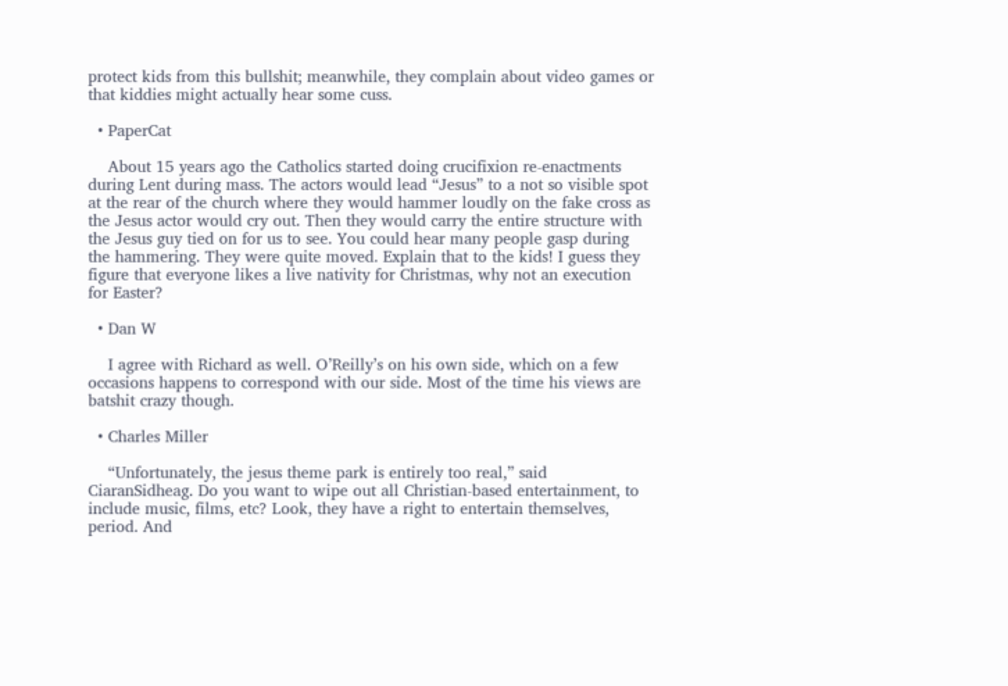protect kids from this bullshit; meanwhile, they complain about video games or that kiddies might actually hear some cuss.

  • PaperCat

    About 15 years ago the Catholics started doing crucifixion re-enactments during Lent during mass. The actors would lead “Jesus” to a not so visible spot at the rear of the church where they would hammer loudly on the fake cross as the Jesus actor would cry out. Then they would carry the entire structure with the Jesus guy tied on for us to see. You could hear many people gasp during the hammering. They were quite moved. Explain that to the kids! I guess they figure that everyone likes a live nativity for Christmas, why not an execution for Easter?

  • Dan W

    I agree with Richard as well. O’Reilly’s on his own side, which on a few occasions happens to correspond with our side. Most of the time his views are batshit crazy though.

  • Charles Miller

    “Unfortunately, the jesus theme park is entirely too real,” said CiaranSidheag. Do you want to wipe out all Christian-based entertainment, to include music, films, etc? Look, they have a right to entertain themselves, period. And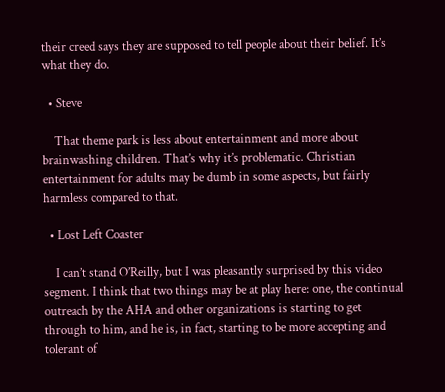their creed says they are supposed to tell people about their belief. It’s what they do.

  • Steve

    That theme park is less about entertainment and more about brainwashing children. That’s why it’s problematic. Christian entertainment for adults may be dumb in some aspects, but fairly harmless compared to that.

  • Lost Left Coaster

    I can’t stand O’Reilly, but I was pleasantly surprised by this video segment. I think that two things may be at play here: one, the continual outreach by the AHA and other organizations is starting to get through to him, and he is, in fact, starting to be more accepting and tolerant of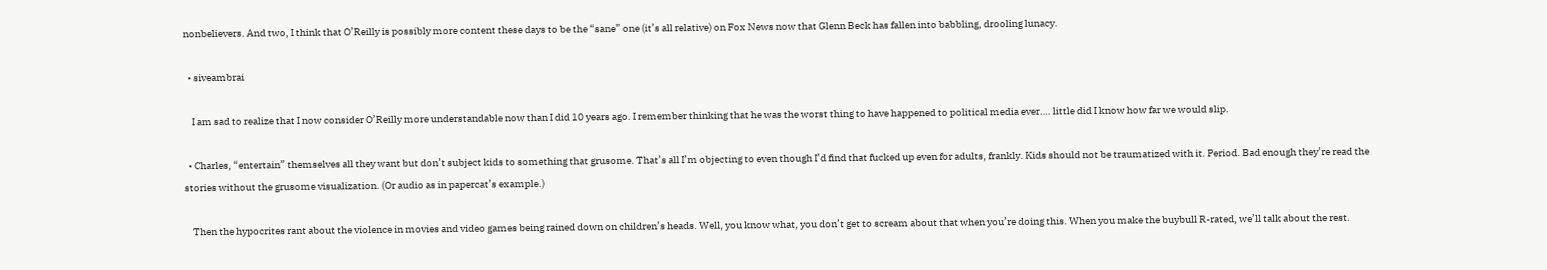nonbelievers. And two, I think that O’Reilly is possibly more content these days to be the “sane” one (it’s all relative) on Fox News now that Glenn Beck has fallen into babbling, drooling lunacy.

  • siveambrai

    I am sad to realize that I now consider O’Reilly more understandable now than I did 10 years ago. I remember thinking that he was the worst thing to have happened to political media ever…. little did I know how far we would slip.

  • Charles, “entertain” themselves all they want but don’t subject kids to something that grusome. That’s all I’m objecting to even though I’d find that fucked up even for adults, frankly. Kids should not be traumatized with it. Period. Bad enough they’re read the stories without the grusome visualization. (Or audio as in papercat’s example.)

    Then the hypocrites rant about the violence in movies and video games being rained down on children’s heads. Well, you know what, you don’t get to scream about that when you’re doing this. When you make the buybull R-rated, we’ll talk about the rest.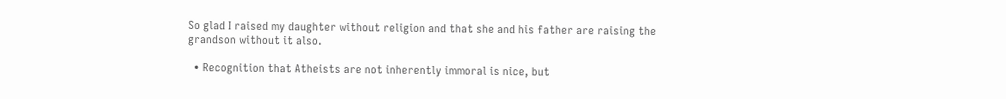So glad I raised my daughter without religion and that she and his father are raising the grandson without it also.

  • Recognition that Atheists are not inherently immoral is nice, but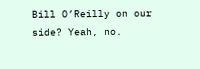Bill O’Reilly on our side? Yeah, no.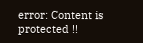error: Content is protected !!